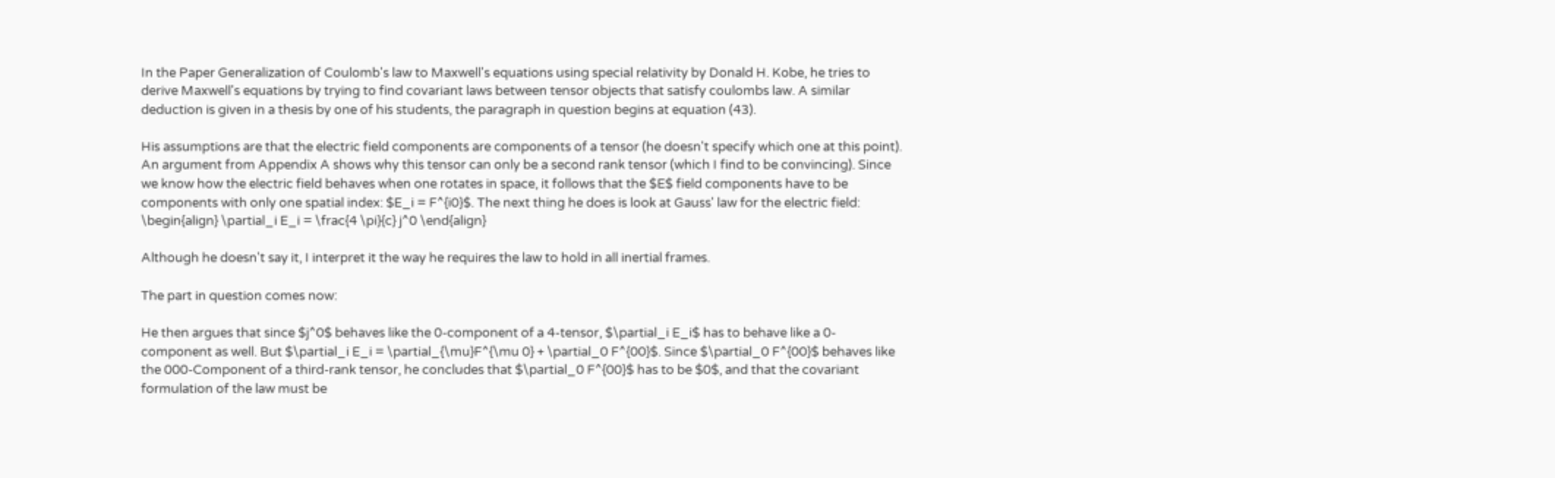In the Paper Generalization of Coulomb's law to Maxwell's equations using special relativity by Donald H. Kobe, he tries to derive Maxwell's equations by trying to find covariant laws between tensor objects that satisfy coulombs law. A similar deduction is given in a thesis by one of his students, the paragraph in question begins at equation (43).

His assumptions are that the electric field components are components of a tensor (he doesn't specify which one at this point). An argument from Appendix A shows why this tensor can only be a second rank tensor (which I find to be convincing). Since we know how the electric field behaves when one rotates in space, it follows that the $E$ field components have to be components with only one spatial index: $E_i = F^{i0}$. The next thing he does is look at Gauss' law for the electric field: \begin{align} \partial_i E_i = \frac{4 \pi}{c} j^0 \end{align}

Although he doesn't say it, I interpret it the way he requires the law to hold in all inertial frames.

The part in question comes now:

He then argues that since $j^0$ behaves like the 0-component of a 4-tensor, $\partial_i E_i$ has to behave like a 0-component as well. But $\partial_i E_i = \partial_{\mu}F^{\mu 0} + \partial_0 F^{00}$. Since $\partial_0 F^{00}$ behaves like the 000-Component of a third-rank tensor, he concludes that $\partial_0 F^{00}$ has to be $0$, and that the covariant formulation of the law must be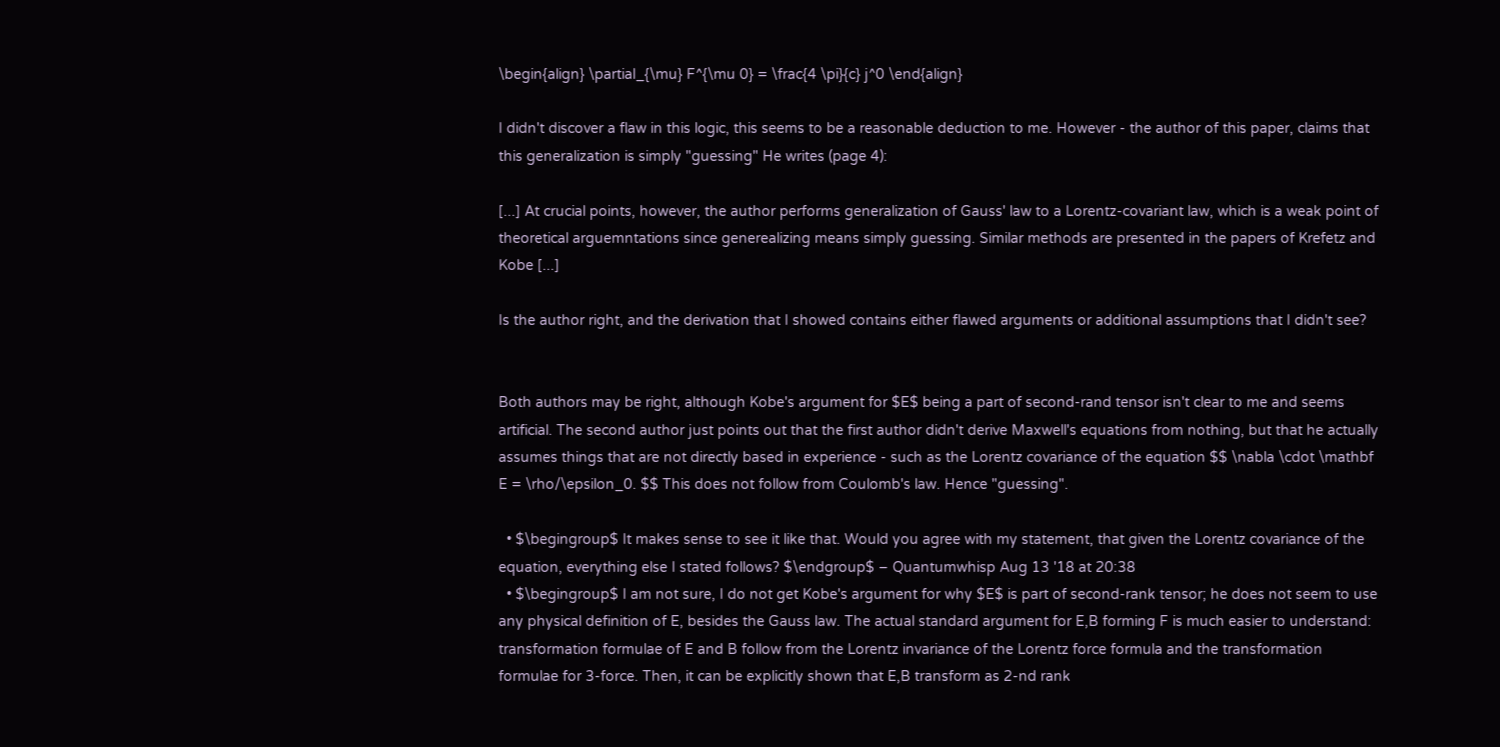\begin{align} \partial_{\mu} F^{\mu 0} = \frac{4 \pi}{c} j^0 \end{align}

I didn't discover a flaw in this logic, this seems to be a reasonable deduction to me. However - the author of this paper, claims that this generalization is simply "guessing" He writes (page 4):

[...] At crucial points, however, the author performs generalization of Gauss' law to a Lorentz-covariant law, which is a weak point of theoretical arguemntations since generealizing means simply guessing. Similar methods are presented in the papers of Krefetz and Kobe [...]

Is the author right, and the derivation that I showed contains either flawed arguments or additional assumptions that I didn't see?


Both authors may be right, although Kobe's argument for $E$ being a part of second-rand tensor isn't clear to me and seems artificial. The second author just points out that the first author didn't derive Maxwell's equations from nothing, but that he actually assumes things that are not directly based in experience - such as the Lorentz covariance of the equation $$ \nabla \cdot \mathbf E = \rho/\epsilon_0. $$ This does not follow from Coulomb's law. Hence "guessing".

  • $\begingroup$ It makes sense to see it like that. Would you agree with my statement, that given the Lorentz covariance of the equation, everything else I stated follows? $\endgroup$ – Quantumwhisp Aug 13 '18 at 20:38
  • $\begingroup$ I am not sure, I do not get Kobe's argument for why $E$ is part of second-rank tensor; he does not seem to use any physical definition of E, besides the Gauss law. The actual standard argument for E,B forming F is much easier to understand: transformation formulae of E and B follow from the Lorentz invariance of the Lorentz force formula and the transformation formulae for 3-force. Then, it can be explicitly shown that E,B transform as 2-nd rank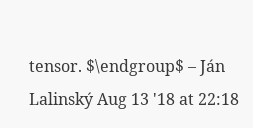tensor. $\endgroup$ – Ján Lalinský Aug 13 '18 at 22:18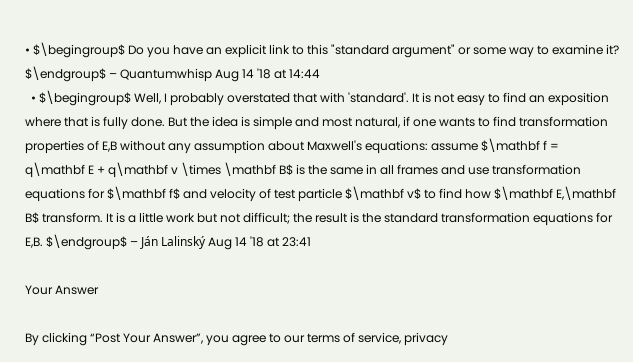• $\begingroup$ Do you have an explicit link to this "standard argument" or some way to examine it? $\endgroup$ – Quantumwhisp Aug 14 '18 at 14:44
  • $\begingroup$ Well, I probably overstated that with 'standard'. It is not easy to find an exposition where that is fully done. But the idea is simple and most natural, if one wants to find transformation properties of E,B without any assumption about Maxwell's equations: assume $\mathbf f = q\mathbf E + q\mathbf v \times \mathbf B$ is the same in all frames and use transformation equations for $\mathbf f$ and velocity of test particle $\mathbf v$ to find how $\mathbf E,\mathbf B$ transform. It is a little work but not difficult; the result is the standard transformation equations for E,B. $\endgroup$ – Ján Lalinský Aug 14 '18 at 23:41

Your Answer

By clicking “Post Your Answer”, you agree to our terms of service, privacy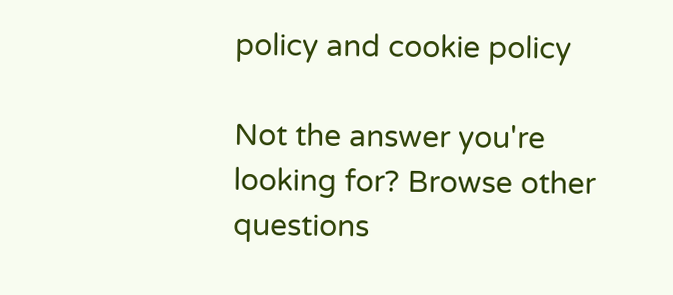policy and cookie policy

Not the answer you're looking for? Browse other questions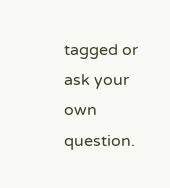tagged or ask your own question.